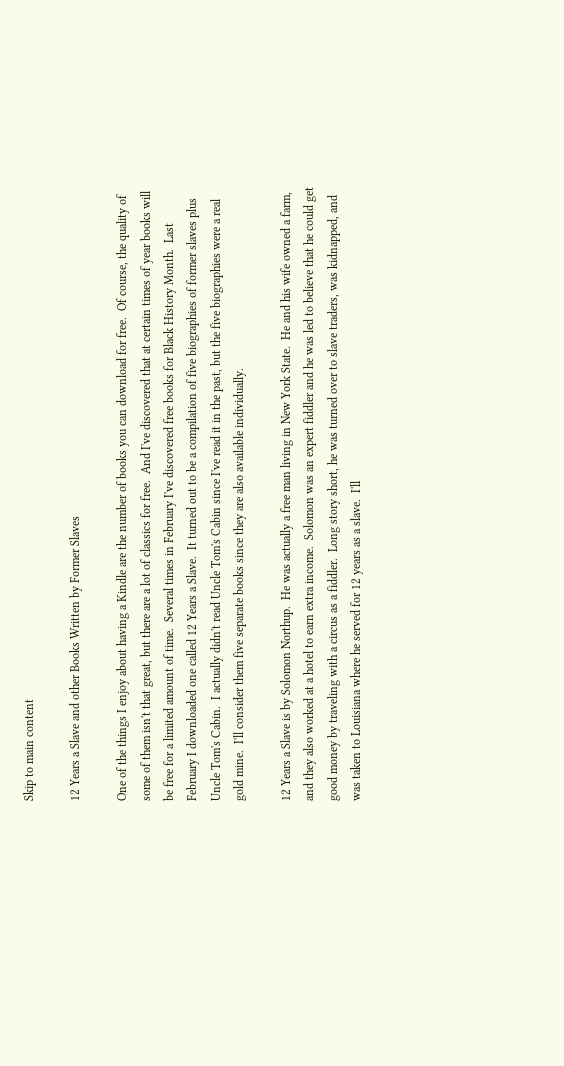Skip to main content

12 Years a Slave and other Books Written by Former Slaves

One of the things I enjoy about having a Kindle are the number of books you can download for free.  Of course, the quality of some of them isn't that great, but there are a lot of classics for free.  And I've discovered that at certain times of year books will be free for a limited amount of time.  Several times in February I've discovered free books for Black History Month.  Last February I downloaded one called 12 Years a Slave.  It turned out to be a compilation of five biographies of former slaves plus Uncle Tom's Cabin.  I actually didn't read Uncle Tom's Cabin since I've read it in the past, but the five biographies were a real gold mine.  I'll consider them five separate books since they are also available individually.

12 Years a Slave is by Solomon Northup.  He was actually a free man living in New York State.  He and his wife owned a farm, and they also worked at a hotel to earn extra income.  Solomon was an expert fiddler and he was led to believe that he could get good money by traveling with a circus as a fiddler.  Long story short, he was turned over to slave traders, was kidnapped, and was taken to Louisiana where he served for 12 years as a slave.  I'll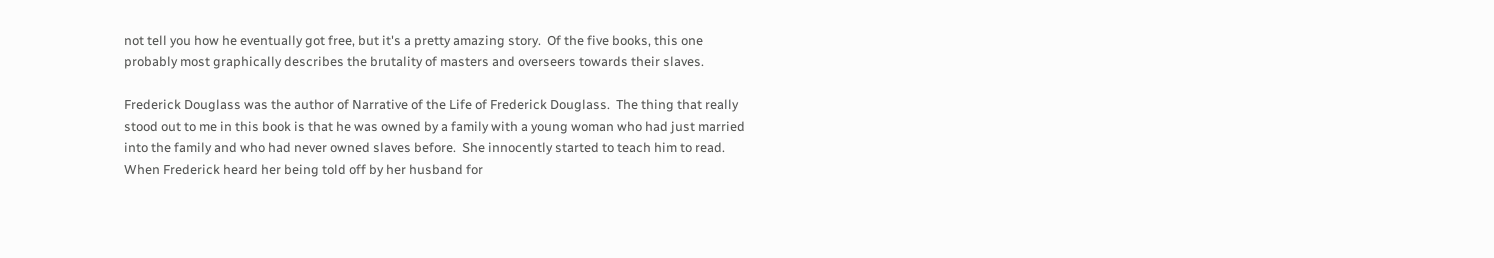not tell you how he eventually got free, but it's a pretty amazing story.  Of the five books, this one probably most graphically describes the brutality of masters and overseers towards their slaves.

Frederick Douglass was the author of Narrative of the Life of Frederick Douglass.  The thing that really stood out to me in this book is that he was owned by a family with a young woman who had just married into the family and who had never owned slaves before.  She innocently started to teach him to read.  When Frederick heard her being told off by her husband for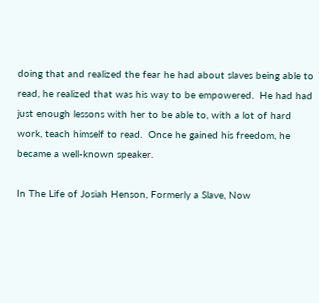doing that and realized the fear he had about slaves being able to read, he realized that was his way to be empowered.  He had had just enough lessons with her to be able to, with a lot of hard work, teach himself to read.  Once he gained his freedom, he became a well-known speaker.

In The Life of Josiah Henson, Formerly a Slave, Now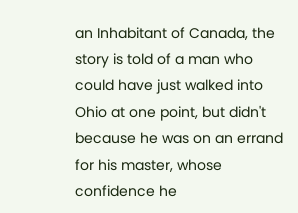an Inhabitant of Canada, the story is told of a man who could have just walked into Ohio at one point, but didn't because he was on an errand for his master, whose confidence he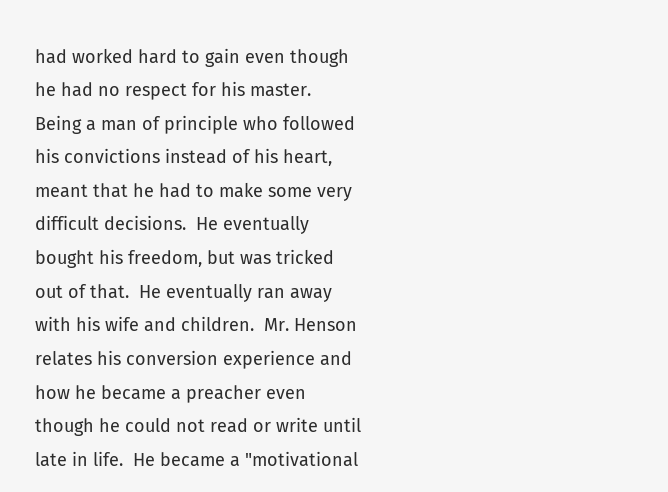had worked hard to gain even though he had no respect for his master.  Being a man of principle who followed his convictions instead of his heart, meant that he had to make some very difficult decisions.  He eventually bought his freedom, but was tricked out of that.  He eventually ran away with his wife and children.  Mr. Henson relates his conversion experience and how he became a preacher even though he could not read or write until late in life.  He became a "motivational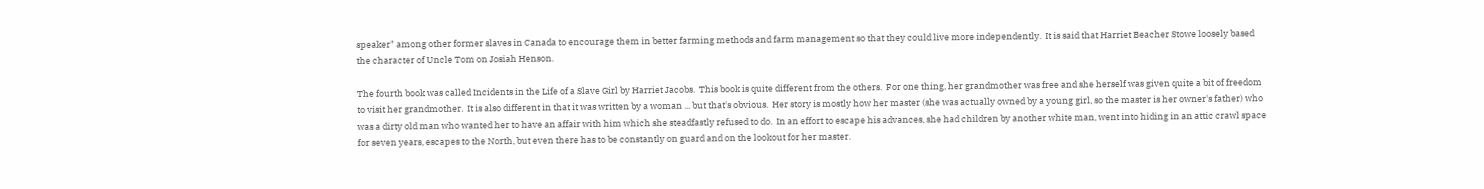speaker" among other former slaves in Canada to encourage them in better farming methods and farm management so that they could live more independently.  It is said that Harriet Beacher Stowe loosely based the character of Uncle Tom on Josiah Henson.

The fourth book was called Incidents in the Life of a Slave Girl by Harriet Jacobs.  This book is quite different from the others.  For one thing, her grandmother was free and she herself was given quite a bit of freedom to visit her grandmother.  It is also different in that it was written by a woman ... but that's obvious.  Her story is mostly how her master (she was actually owned by a young girl, so the master is her owner's father) who was a dirty old man who wanted her to have an affair with him which she steadfastly refused to do.  In an effort to escape his advances, she had children by another white man, went into hiding in an attic crawl space for seven years, escapes to the North, but even there has to be constantly on guard and on the lookout for her master.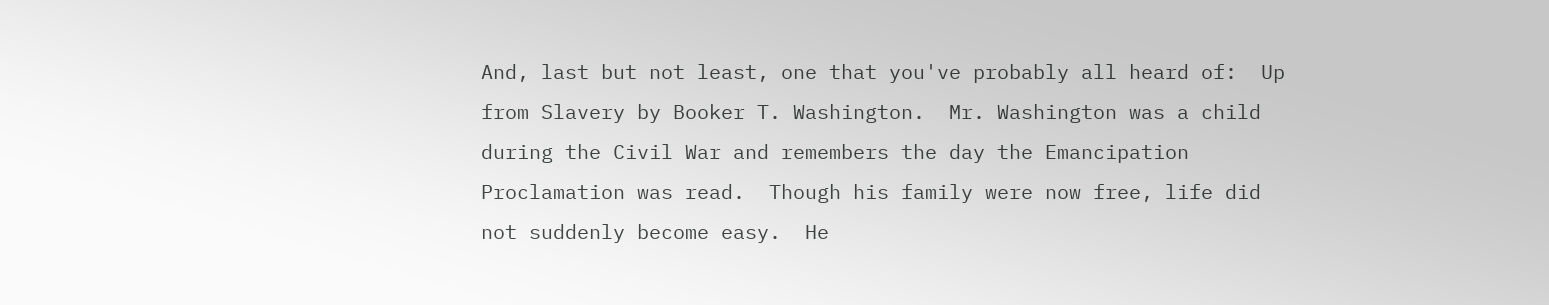And, last but not least, one that you've probably all heard of:  Up from Slavery by Booker T. Washington.  Mr. Washington was a child during the Civil War and remembers the day the Emancipation Proclamation was read.  Though his family were now free, life did not suddenly become easy.  He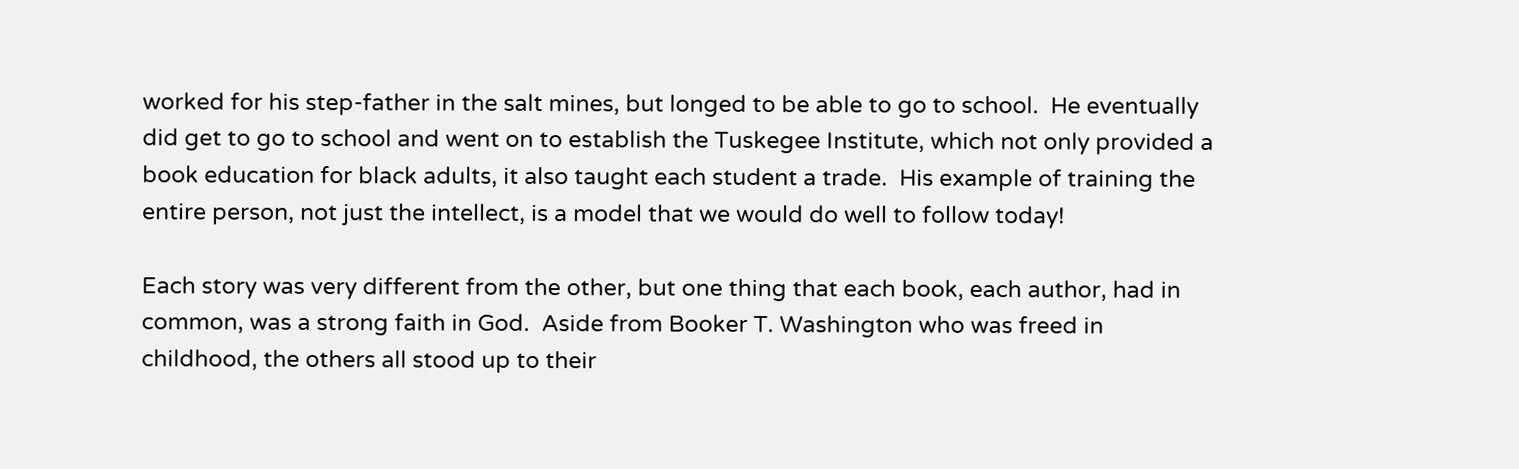worked for his step-father in the salt mines, but longed to be able to go to school.  He eventually did get to go to school and went on to establish the Tuskegee Institute, which not only provided a book education for black adults, it also taught each student a trade.  His example of training the entire person, not just the intellect, is a model that we would do well to follow today!

Each story was very different from the other, but one thing that each book, each author, had in common, was a strong faith in God.  Aside from Booker T. Washington who was freed in childhood, the others all stood up to their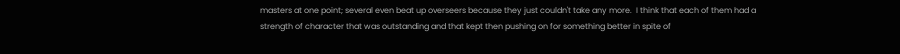masters at one point; several even beat up overseers because they just couldn't take any more.  I think that each of them had a strength of character that was outstanding and that kept then pushing on for something better in spite of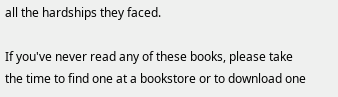all the hardships they faced.

If you've never read any of these books, please take the time to find one at a bookstore or to download one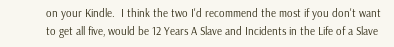on your Kindle.  I think the two I'd recommend the most if you don't want to get all five, would be 12 Years A Slave and Incidents in the Life of a Slave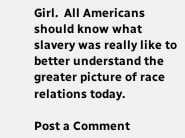Girl.  All Americans should know what slavery was really like to better understand the greater picture of race relations today.

Post a Comment